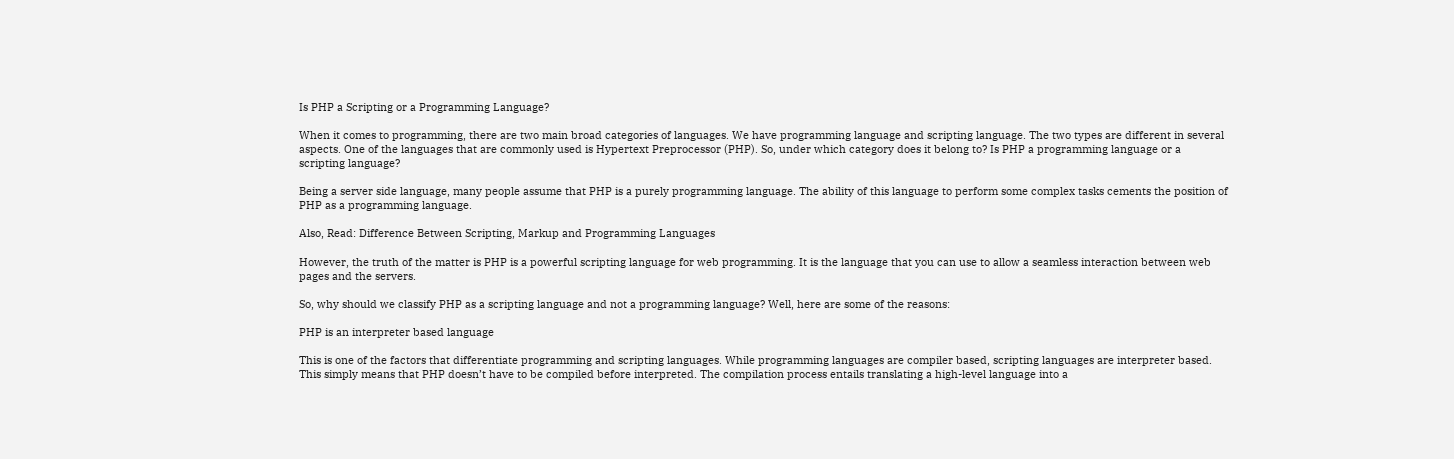Is PHP a Scripting or a Programming Language?

When it comes to programming, there are two main broad categories of languages. We have programming language and scripting language. The two types are different in several aspects. One of the languages that are commonly used is Hypertext Preprocessor (PHP). So, under which category does it belong to? Is PHP a programming language or a scripting language?

Being a server side language, many people assume that PHP is a purely programming language. The ability of this language to perform some complex tasks cements the position of PHP as a programming language.

Also, Read: Difference Between Scripting, Markup and Programming Languages

However, the truth of the matter is PHP is a powerful scripting language for web programming. It is the language that you can use to allow a seamless interaction between web pages and the servers.

So, why should we classify PHP as a scripting language and not a programming language? Well, here are some of the reasons:

PHP is an interpreter based language

This is one of the factors that differentiate programming and scripting languages. While programming languages are compiler based, scripting languages are interpreter based. This simply means that PHP doesn’t have to be compiled before interpreted. The compilation process entails translating a high-level language into a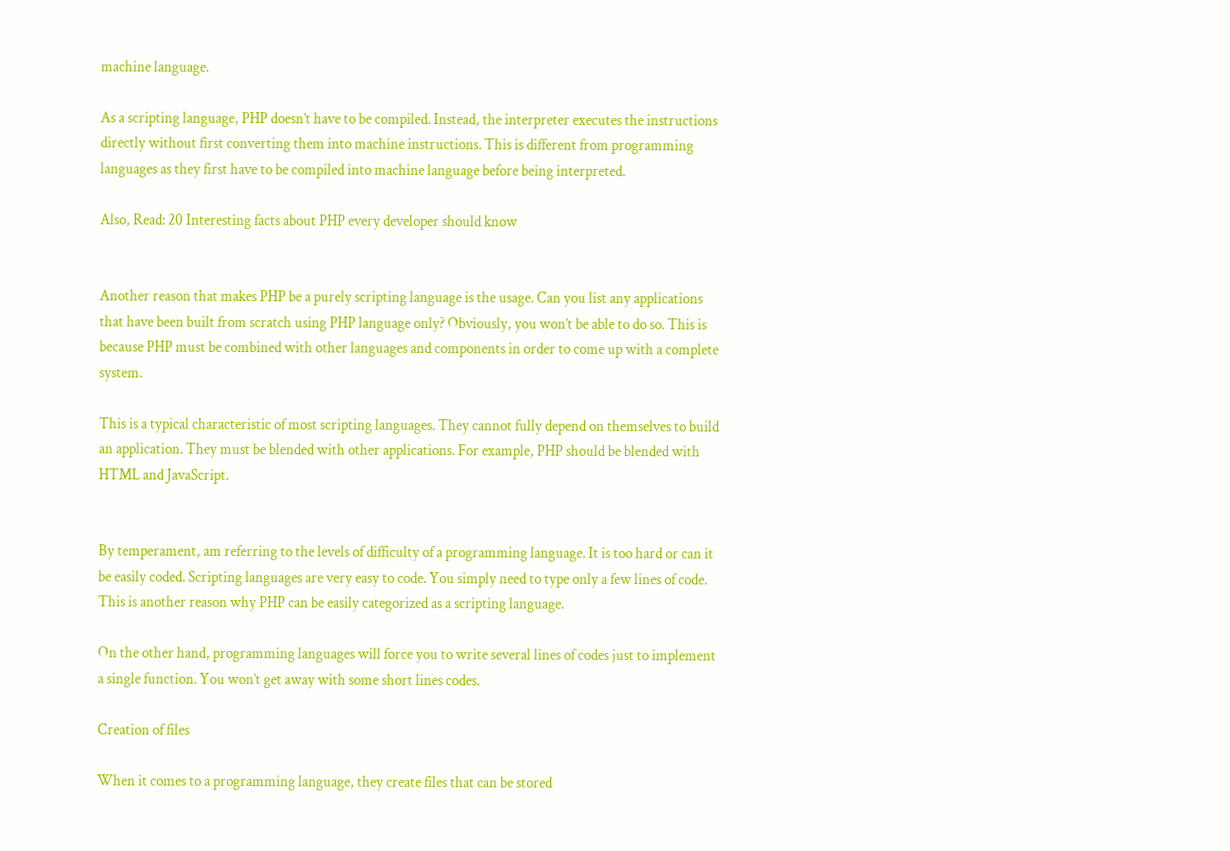machine language.

As a scripting language, PHP doesn’t have to be compiled. Instead, the interpreter executes the instructions directly without first converting them into machine instructions. This is different from programming languages as they first have to be compiled into machine language before being interpreted.

Also, Read: 20 Interesting facts about PHP every developer should know


Another reason that makes PHP be a purely scripting language is the usage. Can you list any applications that have been built from scratch using PHP language only? Obviously, you won’t be able to do so. This is because PHP must be combined with other languages and components in order to come up with a complete system.

This is a typical characteristic of most scripting languages. They cannot fully depend on themselves to build an application. They must be blended with other applications. For example, PHP should be blended with HTML and JavaScript.


By temperament, am referring to the levels of difficulty of a programming language. It is too hard or can it be easily coded. Scripting languages are very easy to code. You simply need to type only a few lines of code. This is another reason why PHP can be easily categorized as a scripting language.

On the other hand, programming languages will force you to write several lines of codes just to implement a single function. You won’t get away with some short lines codes.

Creation of files

When it comes to a programming language, they create files that can be stored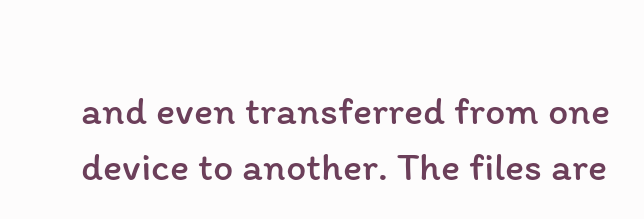and even transferred from one device to another. The files are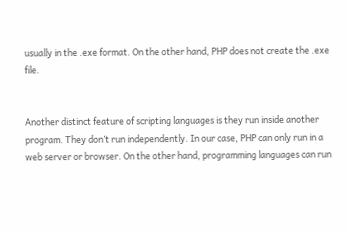usually in the .exe format. On the other hand, PHP does not create the .exe file.


Another distinct feature of scripting languages is they run inside another program. They don’t run independently. In our case, PHP can only run in a web server or browser. On the other hand, programming languages can run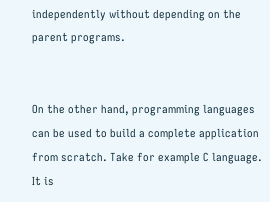independently without depending on the parent programs.


On the other hand, programming languages can be used to build a complete application from scratch. Take for example C language. It is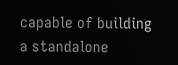capable of building a standalone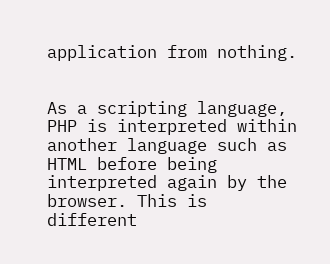application from nothing.


As a scripting language, PHP is interpreted within another language such as HTML before being interpreted again by the browser. This is different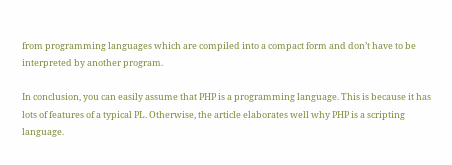from programming languages which are compiled into a compact form and don’t have to be interpreted by another program.

In conclusion, you can easily assume that PHP is a programming language. This is because it has lots of features of a typical PL. Otherwise, the article elaborates well why PHP is a scripting language.